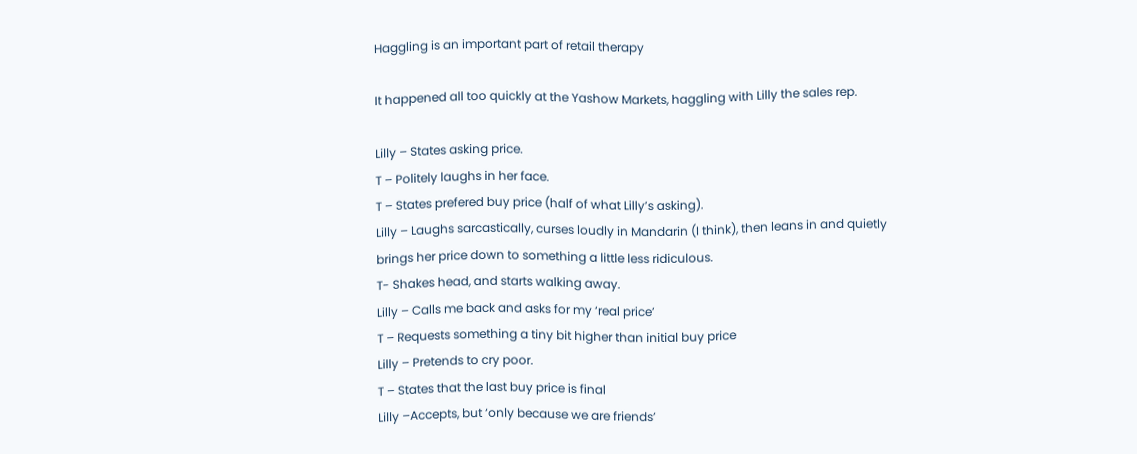Haggling is an important part of retail therapy

It happened all too quickly at the Yashow Markets, haggling with Lilly the sales rep.

Lilly – States asking price.
T – Politely laughs in her face.
T – States prefered buy price (half of what Lilly’s asking).
Lilly – Laughs sarcastically, curses loudly in Mandarin (I think), then leans in and quietly brings her price down to something a little less ridiculous.
T- Shakes head, and starts walking away.
Lilly – Calls me back and asks for my ‘real price’
T – Requests something a tiny bit higher than initial buy price
Lilly – Pretends to cry poor.
T – States that the last buy price is final
Lilly –Accepts, but ‘only because we are friends’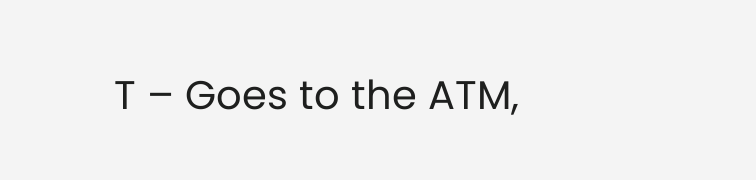T – Goes to the ATM,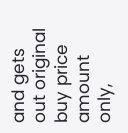and gets out original buy price amount only,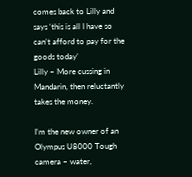comes back to Lilly and says ‘this is all I have so can’t afford to pay for the goods today’
Lilly – More cussing in Mandarin, then reluctantly takes the money.

I’m the new owner of an Olympus U8000 Tough camera – water,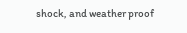shock, and weather proof